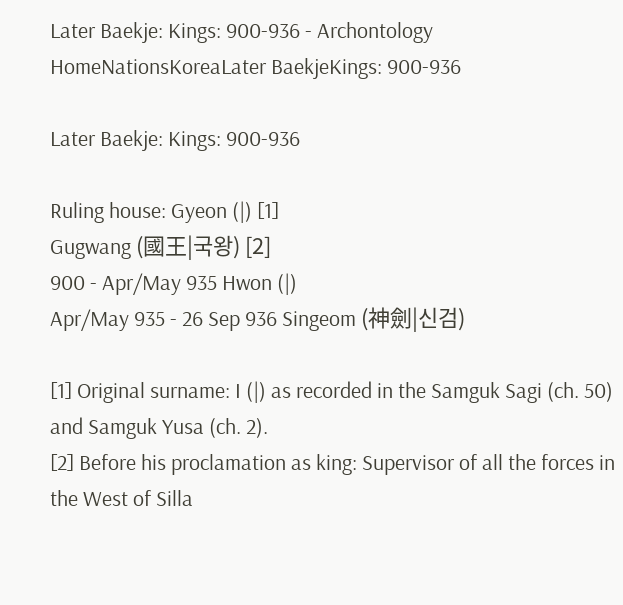Later Baekje: Kings: 900-936 - Archontology
HomeNationsKoreaLater BaekjeKings: 900-936

Later Baekje: Kings: 900-936

Ruling house: Gyeon (|) [1]
Gugwang (國王|국왕) [2]
900 - Apr/May 935 Hwon (|)
Apr/May 935 - 26 Sep 936 Singeom (神劍|신검)

[1] Original surname: I (|) as recorded in the Samguk Sagi (ch. 50) and Samguk Yusa (ch. 2).
[2] Before his proclamation as king: Supervisor of all the forces in the West of Silla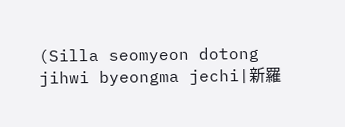(Silla seomyeon dotong jihwi byeongma jechi|新羅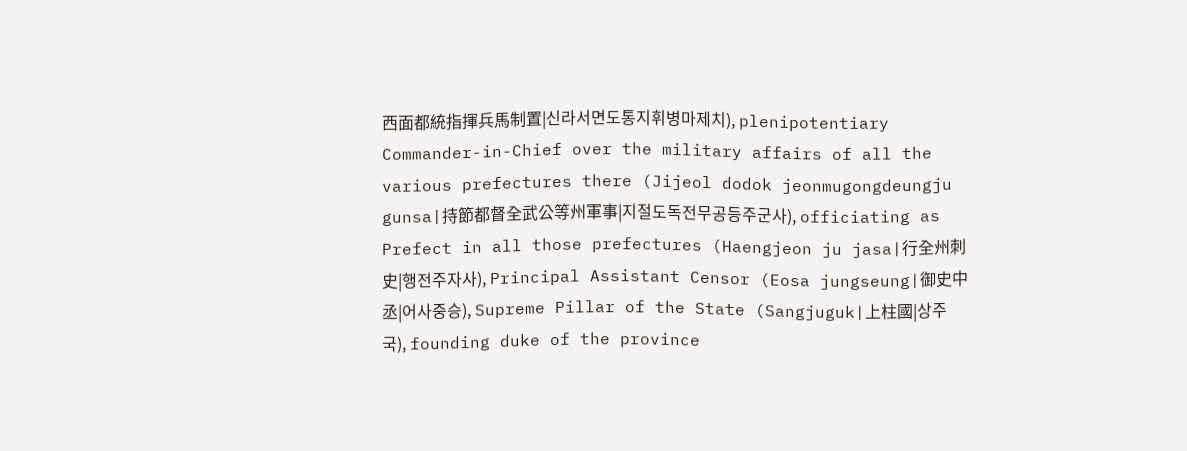西面都統指揮兵馬制置|신라서면도통지휘병마제치), plenipotentiary Commander-in-Chief over the military affairs of all the various prefectures there (Jijeol dodok jeonmugongdeungju gunsa|持節都督全武公等州軍事|지절도독전무공등주군사), officiating as Prefect in all those prefectures (Haengjeon ju jasa|行全州刺史|행전주자사), Principal Assistant Censor (Eosa jungseung|御史中丞|어사중승), Supreme Pillar of the State (Sangjuguk|上柱國|상주국), founding duke of the province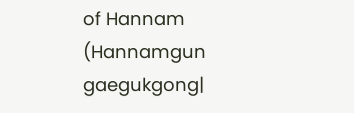of Hannam (Hannamgun gaegukgong|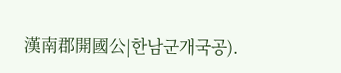漢南郡開國公|한남군개국공).